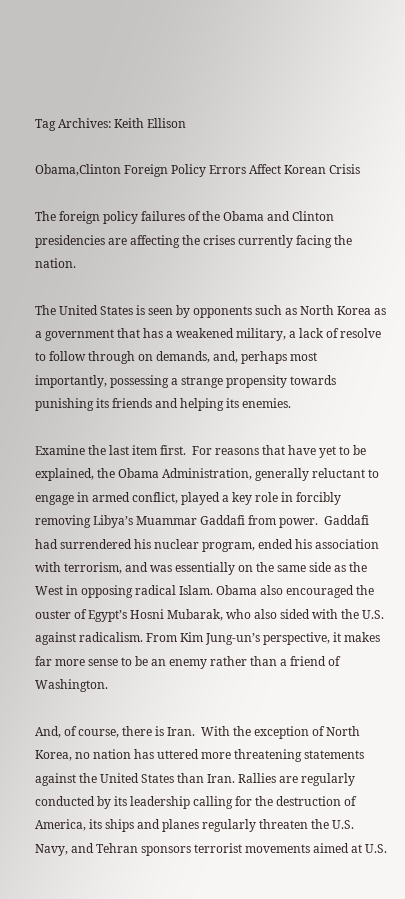Tag Archives: Keith Ellison

Obama,Clinton Foreign Policy Errors Affect Korean Crisis

The foreign policy failures of the Obama and Clinton presidencies are affecting the crises currently facing the nation.

The United States is seen by opponents such as North Korea as a government that has a weakened military, a lack of resolve to follow through on demands, and, perhaps most importantly, possessing a strange propensity towards punishing its friends and helping its enemies.

Examine the last item first.  For reasons that have yet to be explained, the Obama Administration, generally reluctant to engage in armed conflict, played a key role in forcibly removing Libya’s Muammar Gaddafi from power.  Gaddafi had surrendered his nuclear program, ended his association with terrorism, and was essentially on the same side as the West in opposing radical Islam. Obama also encouraged the ouster of Egypt’s Hosni Mubarak, who also sided with the U.S. against radicalism. From Kim Jung-un’s perspective, it makes far more sense to be an enemy rather than a friend of Washington.

And, of course, there is Iran.  With the exception of North Korea, no nation has uttered more threatening statements against the United States than Iran. Rallies are regularly conducted by its leadership calling for the destruction of America, its ships and planes regularly threaten the U.S. Navy, and Tehran sponsors terrorist movements aimed at U.S.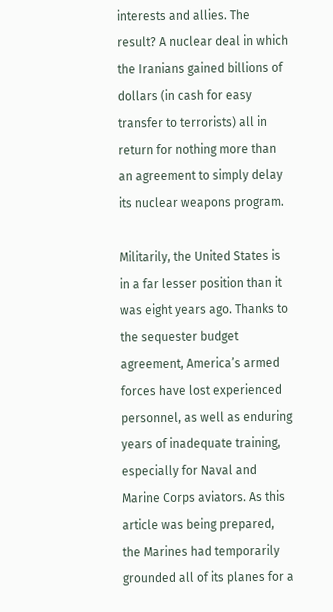interests and allies. The result? A nuclear deal in which the Iranians gained billions of dollars (in cash for easy transfer to terrorists) all in return for nothing more than an agreement to simply delay its nuclear weapons program.

Militarily, the United States is in a far lesser position than it was eight years ago. Thanks to the sequester budget agreement, America’s armed forces have lost experienced personnel, as well as enduring years of inadequate training, especially for Naval and Marine Corps aviators. As this article was being prepared, the Marines had temporarily grounded all of its planes for a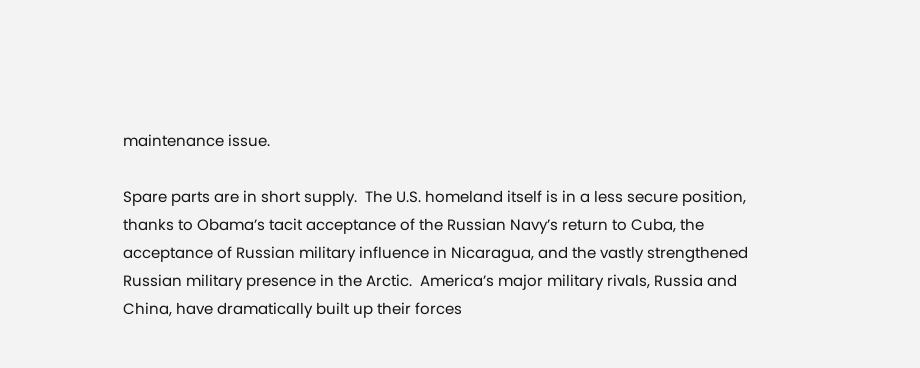maintenance issue.

Spare parts are in short supply.  The U.S. homeland itself is in a less secure position, thanks to Obama’s tacit acceptance of the Russian Navy’s return to Cuba, the acceptance of Russian military influence in Nicaragua, and the vastly strengthened Russian military presence in the Arctic.  America’s major military rivals, Russia and China, have dramatically built up their forces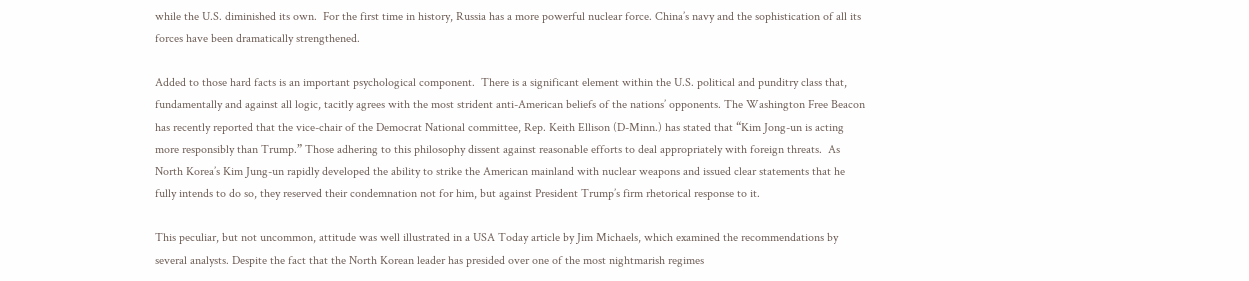while the U.S. diminished its own.  For the first time in history, Russia has a more powerful nuclear force. China’s navy and the sophistication of all its forces have been dramatically strengthened.

Added to those hard facts is an important psychological component.  There is a significant element within the U.S. political and punditry class that, fundamentally and against all logic, tacitly agrees with the most strident anti-American beliefs of the nations’ opponents. The Washington Free Beacon has recently reported that the vice-chair of the Democrat National committee, Rep. Keith Ellison (D-Minn.) has stated that “Kim Jong-un is acting more responsibly than Trump.” Those adhering to this philosophy dissent against reasonable efforts to deal appropriately with foreign threats.  As North Korea’s Kim Jung-un rapidly developed the ability to strike the American mainland with nuclear weapons and issued clear statements that he fully intends to do so, they reserved their condemnation not for him, but against President Trump’s firm rhetorical response to it.

This peculiar, but not uncommon, attitude was well illustrated in a USA Today article by Jim Michaels, which examined the recommendations by several analysts. Despite the fact that the North Korean leader has presided over one of the most nightmarish regimes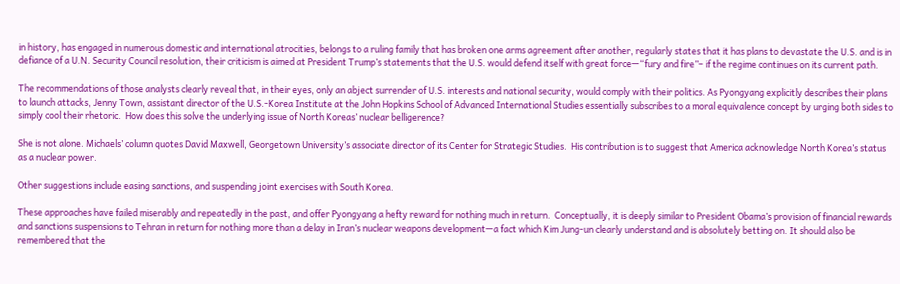in history, has engaged in numerous domestic and international atrocities, belongs to a ruling family that has broken one arms agreement after another, regularly states that it has plans to devastate the U.S. and is in defiance of a U.N. Security Council resolution, their criticism is aimed at President Trump’s statements that the U.S. would defend itself with great force—“fury and fire”– if the regime continues on its current path.

The recommendations of those analysts clearly reveal that, in their eyes, only an abject surrender of U.S. interests and national security, would comply with their politics. As Pyongyang explicitly describes their plans to launch attacks, Jenny Town, assistant director of the U.S.-Korea Institute at the John Hopkins School of Advanced International Studies essentially subscribes to a moral equivalence concept by urging both sides to simply cool their rhetoric.  How does this solve the underlying issue of North Koreas’ nuclear belligerence?

She is not alone. Michaels’ column quotes David Maxwell, Georgetown University’s associate director of its Center for Strategic Studies.  His contribution is to suggest that America acknowledge North Korea’s status as a nuclear power.

Other suggestions include easing sanctions, and suspending joint exercises with South Korea.

These approaches have failed miserably and repeatedly in the past, and offer Pyongyang a hefty reward for nothing much in return.  Conceptually, it is deeply similar to President Obama’s provision of financial rewards and sanctions suspensions to Tehran in return for nothing more than a delay in Iran’s nuclear weapons development—a fact which Kim Jung-un clearly understand and is absolutely betting on. It should also be remembered that the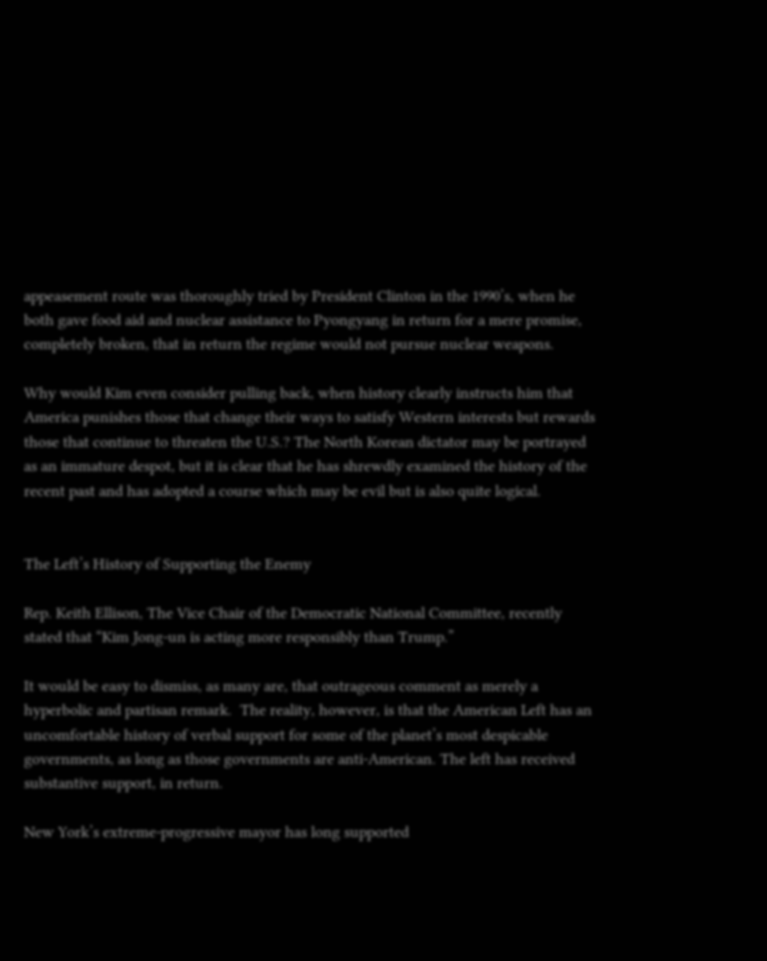appeasement route was thoroughly tried by President Clinton in the 1990’s, when he both gave food aid and nuclear assistance to Pyongyang in return for a mere promise, completely broken, that in return the regime would not pursue nuclear weapons.

Why would Kim even consider pulling back, when history clearly instructs him that America punishes those that change their ways to satisfy Western interests but rewards those that continue to threaten the U.S.? The North Korean dictator may be portrayed as an immature despot, but it is clear that he has shrewdly examined the history of the recent past and has adopted a course which may be evil but is also quite logical.


The Left’s History of Supporting the Enemy

Rep. Keith Ellison, The Vice Chair of the Democratic National Committee, recently stated that “Kim Jong-un is acting more responsibly than Trump.”

It would be easy to dismiss, as many are, that outrageous comment as merely a hyperbolic and partisan remark.  The reality, however, is that the American Left has an uncomfortable history of verbal support for some of the planet’s most despicable governments, as long as those governments are anti-American. The left has received substantive support, in return.

New York’s extreme-progressive mayor has long supported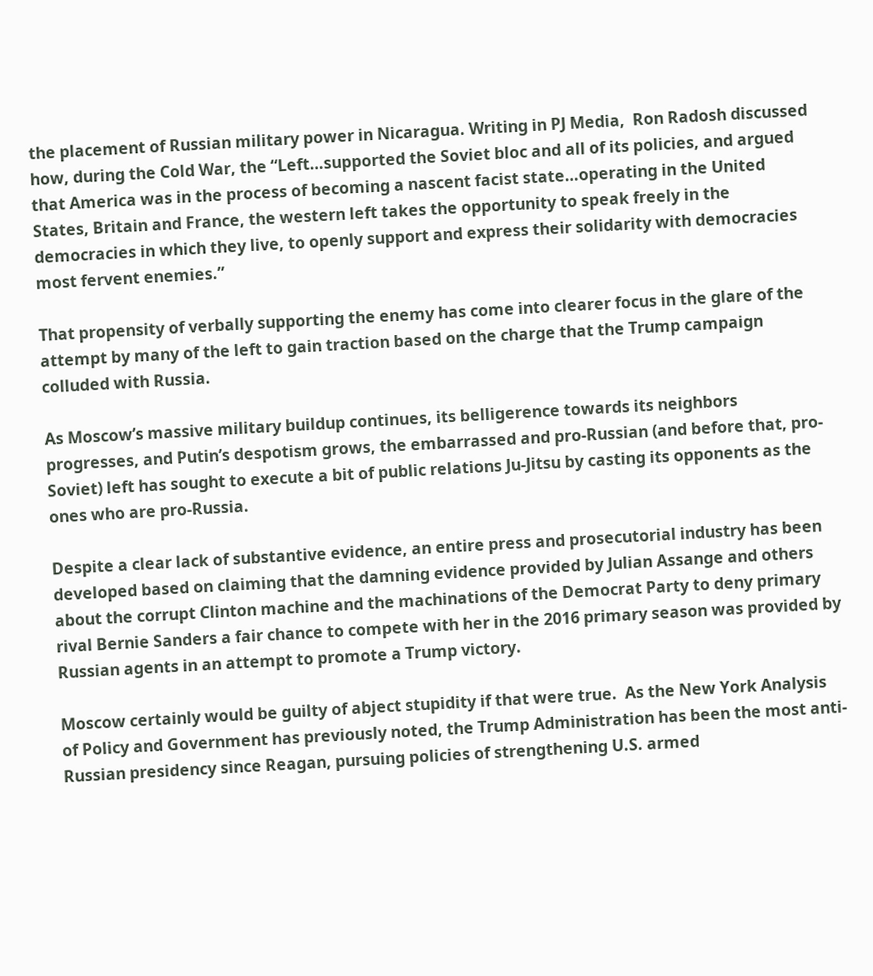the placement of Russian military power in Nicaragua. Writing in PJ Media,  Ron Radosh discussed how, during the Cold War, the “Left…supported the Soviet bloc and all of its policies, and argued that America was in the process of becoming a nascent facist state…operating in the United States, Britain and France, the western left takes the opportunity to speak freely in the democracies in which they live, to openly support and express their solidarity with democracies most fervent enemies.”

That propensity of verbally supporting the enemy has come into clearer focus in the glare of the attempt by many of the left to gain traction based on the charge that the Trump campaign colluded with Russia.

As Moscow’s massive military buildup continues, its belligerence towards its neighbors progresses, and Putin’s despotism grows, the embarrassed and pro-Russian (and before that, pro-Soviet) left has sought to execute a bit of public relations Ju-Jitsu by casting its opponents as the ones who are pro-Russia.

Despite a clear lack of substantive evidence, an entire press and prosecutorial industry has been developed based on claiming that the damning evidence provided by Julian Assange and others about the corrupt Clinton machine and the machinations of the Democrat Party to deny primary rival Bernie Sanders a fair chance to compete with her in the 2016 primary season was provided by Russian agents in an attempt to promote a Trump victory.

Moscow certainly would be guilty of abject stupidity if that were true.  As the New York Analysis of Policy and Government has previously noted, the Trump Administration has been the most anti-Russian presidency since Reagan, pursuing policies of strengthening U.S. armed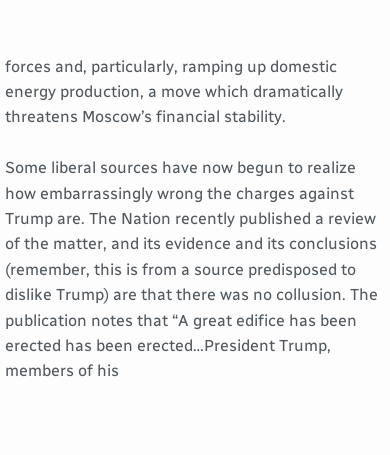forces and, particularly, ramping up domestic energy production, a move which dramatically threatens Moscow’s financial stability.

Some liberal sources have now begun to realize how embarrassingly wrong the charges against Trump are. The Nation recently published a review of the matter, and its evidence and its conclusions (remember, this is from a source predisposed to dislike Trump) are that there was no collusion. The publication notes that “A great edifice has been erected has been erected…President Trump, members of his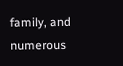family, and numerous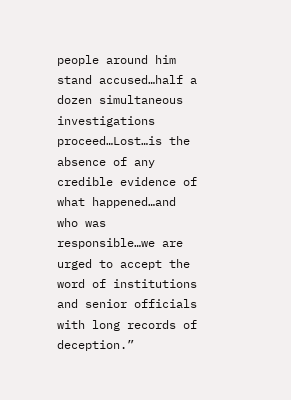people around him stand accused…half a dozen simultaneous investigations proceed…Lost…is the absence of any credible evidence of what happened…and who was responsible…we are urged to accept the word of institutions and senior officials with long records of deception.”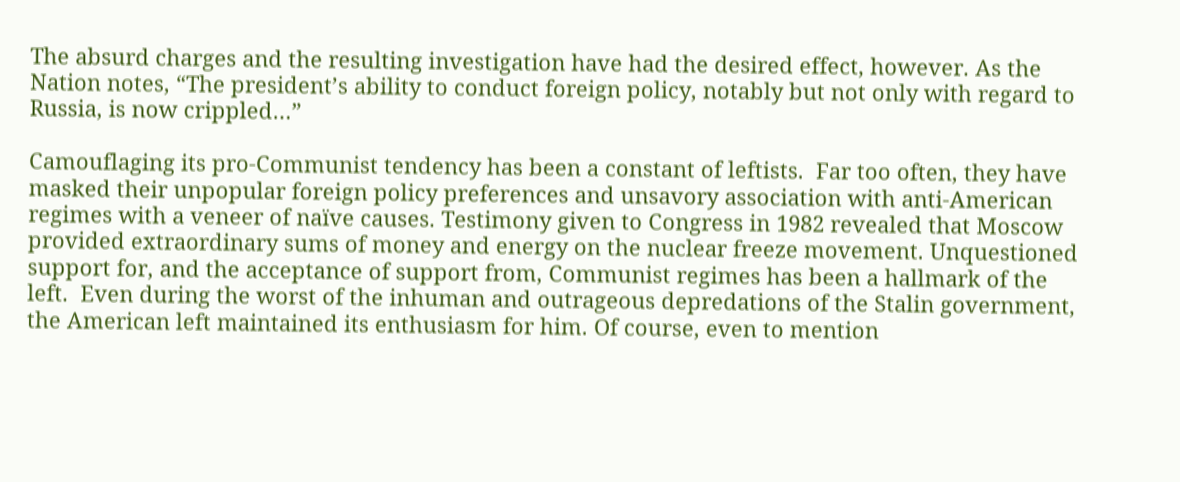The absurd charges and the resulting investigation have had the desired effect, however. As the Nation notes, “The president’s ability to conduct foreign policy, notably but not only with regard to Russia, is now crippled…”

Camouflaging its pro-Communist tendency has been a constant of leftists.  Far too often, they have masked their unpopular foreign policy preferences and unsavory association with anti-American regimes with a veneer of naïve causes. Testimony given to Congress in 1982 revealed that Moscow provided extraordinary sums of money and energy on the nuclear freeze movement. Unquestioned support for, and the acceptance of support from, Communist regimes has been a hallmark of the left.  Even during the worst of the inhuman and outrageous depredations of the Stalin government, the American left maintained its enthusiasm for him. Of course, even to mention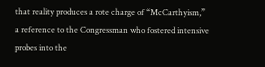that reality produces a rote charge of “McCarthyism,” a reference to the Congressman who fostered intensive probes into the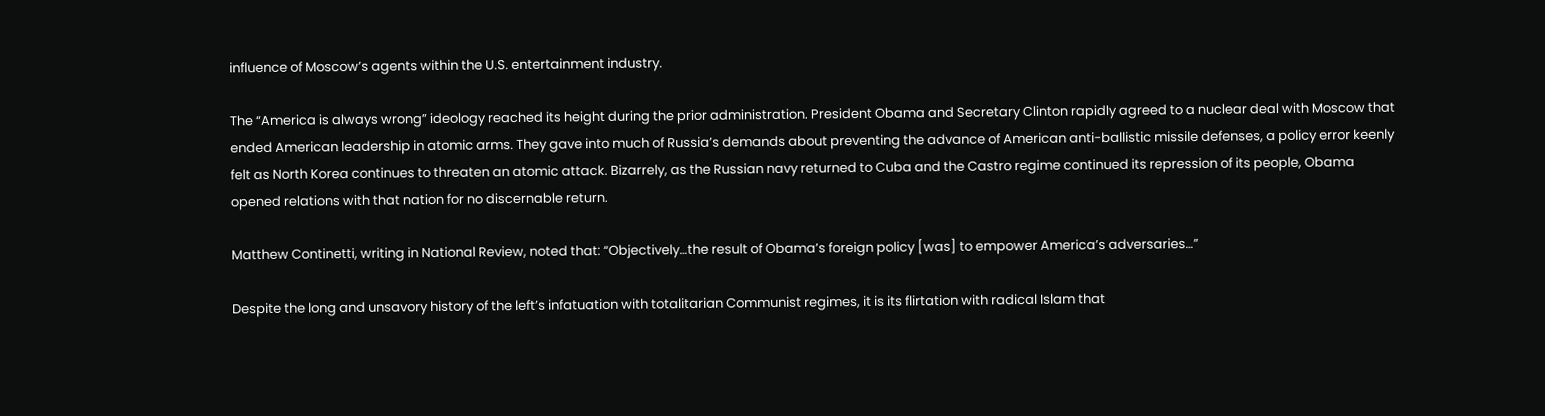influence of Moscow’s agents within the U.S. entertainment industry.

The “America is always wrong” ideology reached its height during the prior administration. President Obama and Secretary Clinton rapidly agreed to a nuclear deal with Moscow that ended American leadership in atomic arms. They gave into much of Russia’s demands about preventing the advance of American anti-ballistic missile defenses, a policy error keenly felt as North Korea continues to threaten an atomic attack. Bizarrely, as the Russian navy returned to Cuba and the Castro regime continued its repression of its people, Obama opened relations with that nation for no discernable return.

Matthew Continetti, writing in National Review, noted that: “Objectively…the result of Obama’s foreign policy [was] to empower America’s adversaries…”

Despite the long and unsavory history of the left’s infatuation with totalitarian Communist regimes, it is its flirtation with radical Islam that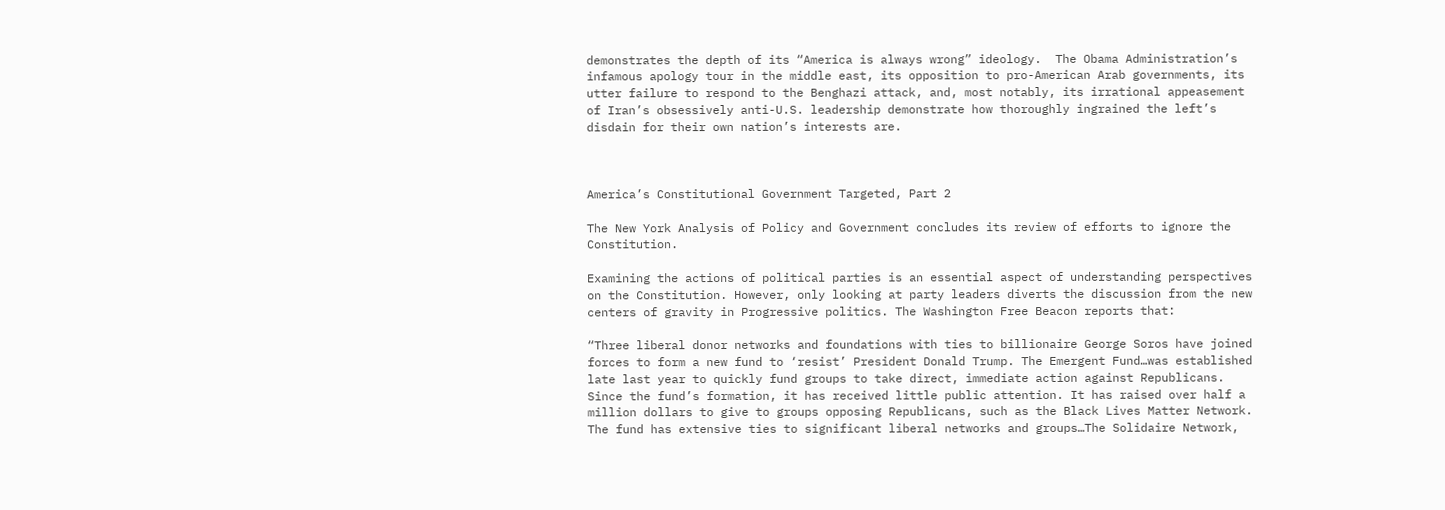demonstrates the depth of its “America is always wrong” ideology.  The Obama Administration’s infamous apology tour in the middle east, its opposition to pro-American Arab governments, its utter failure to respond to the Benghazi attack, and, most notably, its irrational appeasement of Iran’s obsessively anti-U.S. leadership demonstrate how thoroughly ingrained the left’s disdain for their own nation’s interests are.



America’s Constitutional Government Targeted, Part 2

The New York Analysis of Policy and Government concludes its review of efforts to ignore the Constitution.

Examining the actions of political parties is an essential aspect of understanding perspectives on the Constitution. However, only looking at party leaders diverts the discussion from the new centers of gravity in Progressive politics. The Washington Free Beacon reports that:

“Three liberal donor networks and foundations with ties to billionaire George Soros have joined forces to form a new fund to ‘resist’ President Donald Trump. The Emergent Fund…was established late last year to quickly fund groups to take direct, immediate action against Republicans. Since the fund’s formation, it has received little public attention. It has raised over half a million dollars to give to groups opposing Republicans, such as the Black Lives Matter Network. The fund has extensive ties to significant liberal networks and groups…The Solidaire Network,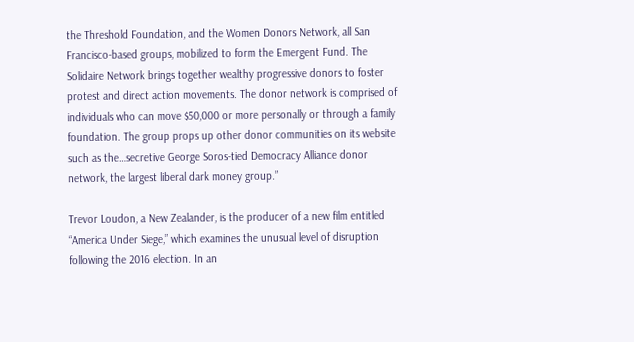the Threshold Foundation, and the Women Donors Network, all San Francisco-based groups, mobilized to form the Emergent Fund. The Solidaire Network brings together wealthy progressive donors to foster protest and direct action movements. The donor network is comprised of individuals who can move $50,000 or more personally or through a family foundation. The group props up other donor communities on its website such as the…secretive George Soros-tied Democracy Alliance donor network, the largest liberal dark money group.”

Trevor Loudon, a New Zealander, is the producer of a new film entitled “America Under Siege,” which examines the unusual level of disruption following the 2016 election. In an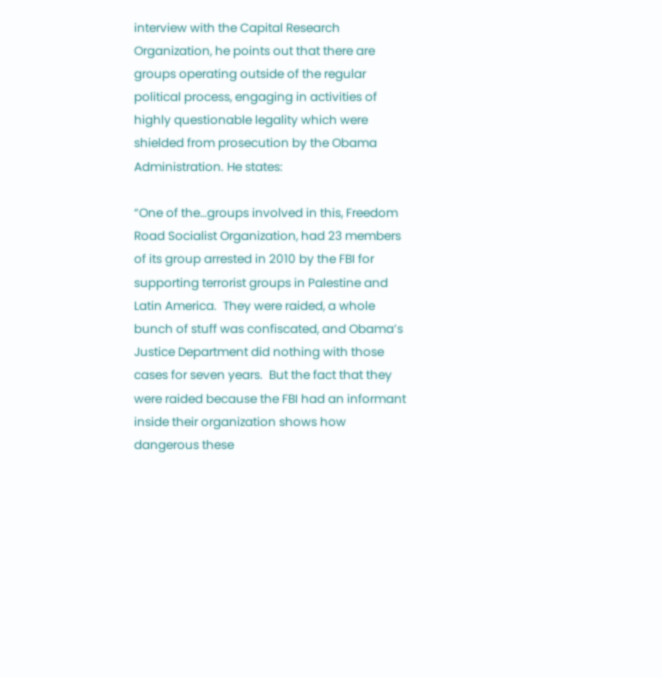interview with the Capital Research Organization, he points out that there are groups operating outside of the regular political process, engaging in activities of highly questionable legality which were shielded from prosecution by the Obama Administration. He states:

“One of the…groups involved in this, Freedom Road Socialist Organization, had 23 members of its group arrested in 2010 by the FBI for supporting terrorist groups in Palestine and Latin America.  They were raided, a whole bunch of stuff was confiscated, and Obama’s Justice Department did nothing with those cases for seven years.  But the fact that they were raided because the FBI had an informant inside their organization shows how dangerous these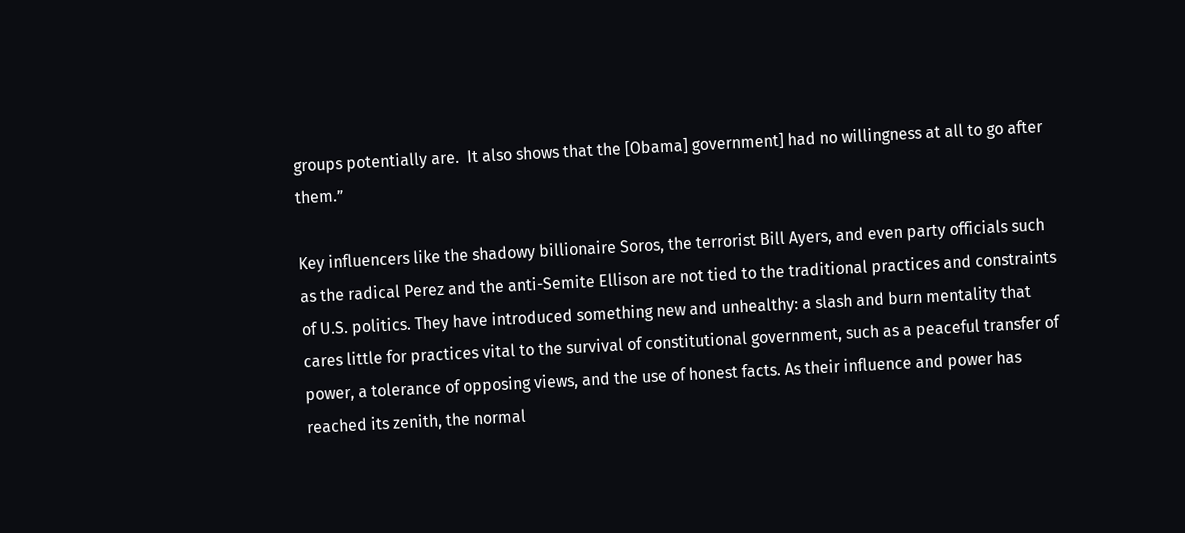groups potentially are.  It also shows that the [Obama] government] had no willingness at all to go after them.”

Key influencers like the shadowy billionaire Soros, the terrorist Bill Ayers, and even party officials such as the radical Perez and the anti-Semite Ellison are not tied to the traditional practices and constraints of U.S. politics. They have introduced something new and unhealthy: a slash and burn mentality that cares little for practices vital to the survival of constitutional government, such as a peaceful transfer of power, a tolerance of opposing views, and the use of honest facts. As their influence and power has reached its zenith, the normal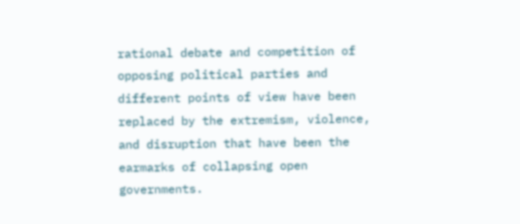rational debate and competition of opposing political parties and different points of view have been replaced by the extremism, violence, and disruption that have been the earmarks of collapsing open governments.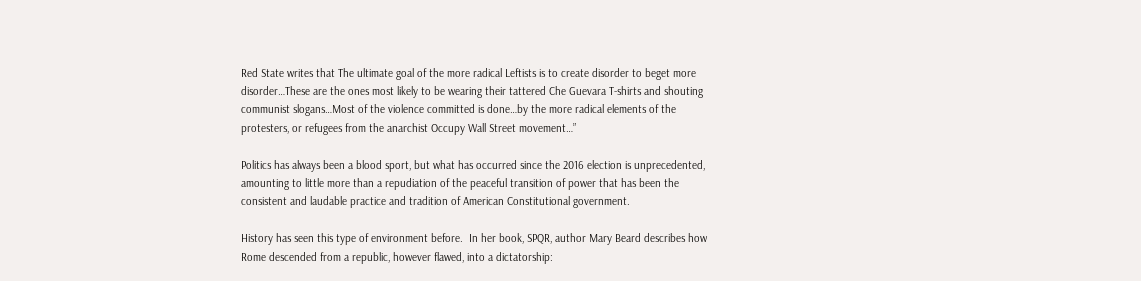Red State writes that The ultimate goal of the more radical Leftists is to create disorder to beget more disorder…These are the ones most likely to be wearing their tattered Che Guevara T-shirts and shouting communist slogans…Most of the violence committed is done…by the more radical elements of the protesters, or refugees from the anarchist Occupy Wall Street movement…”

Politics has always been a blood sport, but what has occurred since the 2016 election is unprecedented, amounting to little more than a repudiation of the peaceful transition of power that has been the consistent and laudable practice and tradition of American Constitutional government.

History has seen this type of environment before.  In her book, SPQR, author Mary Beard describes how Rome descended from a republic, however flawed, into a dictatorship: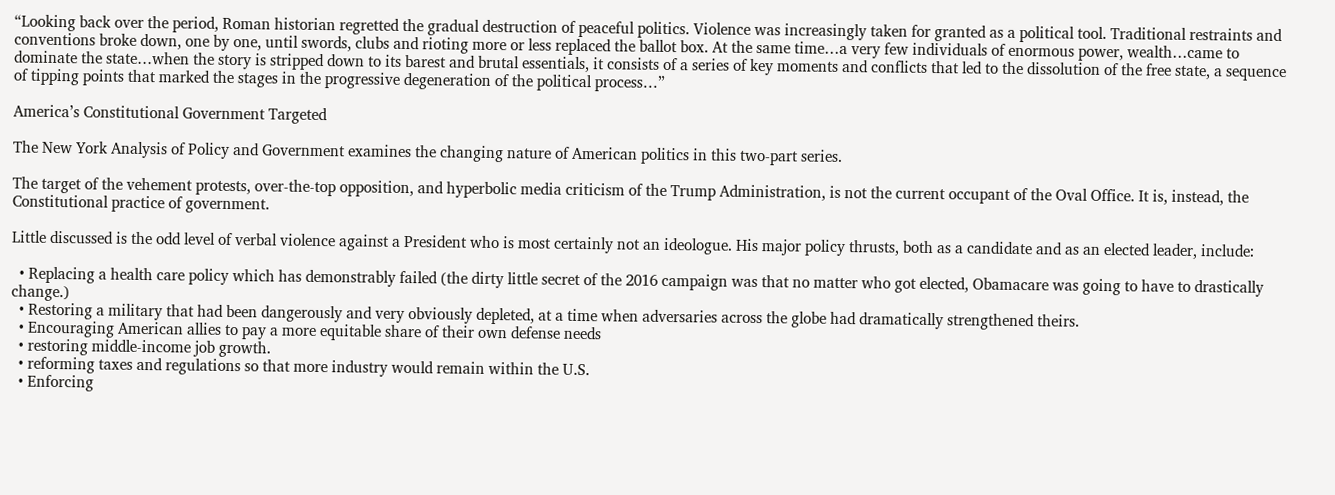“Looking back over the period, Roman historian regretted the gradual destruction of peaceful politics. Violence was increasingly taken for granted as a political tool. Traditional restraints and conventions broke down, one by one, until swords, clubs and rioting more or less replaced the ballot box. At the same time…a very few individuals of enormous power, wealth…came to dominate the state…when the story is stripped down to its barest and brutal essentials, it consists of a series of key moments and conflicts that led to the dissolution of the free state, a sequence of tipping points that marked the stages in the progressive degeneration of the political process…”

America’s Constitutional Government Targeted

The New York Analysis of Policy and Government examines the changing nature of American politics in this two-part series.

The target of the vehement protests, over-the-top opposition, and hyperbolic media criticism of the Trump Administration, is not the current occupant of the Oval Office. It is, instead, the Constitutional practice of government.

Little discussed is the odd level of verbal violence against a President who is most certainly not an ideologue. His major policy thrusts, both as a candidate and as an elected leader, include:

  • Replacing a health care policy which has demonstrably failed (the dirty little secret of the 2016 campaign was that no matter who got elected, Obamacare was going to have to drastically change.)
  • Restoring a military that had been dangerously and very obviously depleted, at a time when adversaries across the globe had dramatically strengthened theirs.
  • Encouraging American allies to pay a more equitable share of their own defense needs
  • restoring middle-income job growth.
  • reforming taxes and regulations so that more industry would remain within the U.S.
  • Enforcing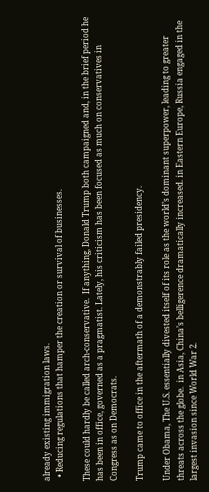already existing immigration laws.
  • Reducing regulations that hamper the creation or survival of businesses.

These could hardly be called arch-conservative.  If anything, Donald Trump both campaigned and, in the brief period he has been in office, governed as a pragmatist. Lately, his criticism has been focused as much on conservatives in Congress as on Democrats.

Trump came to office in the aftermath of a demonstrably failed presidency.

Under Obama, The U.S. essentially divested itself of its role as the world’s dominant superpower, leading to greater threats across the globe.  in Asia, China’s belligerence dramatically increased. in Eastern Europe, Russia engaged in the largest invasion since World War 2.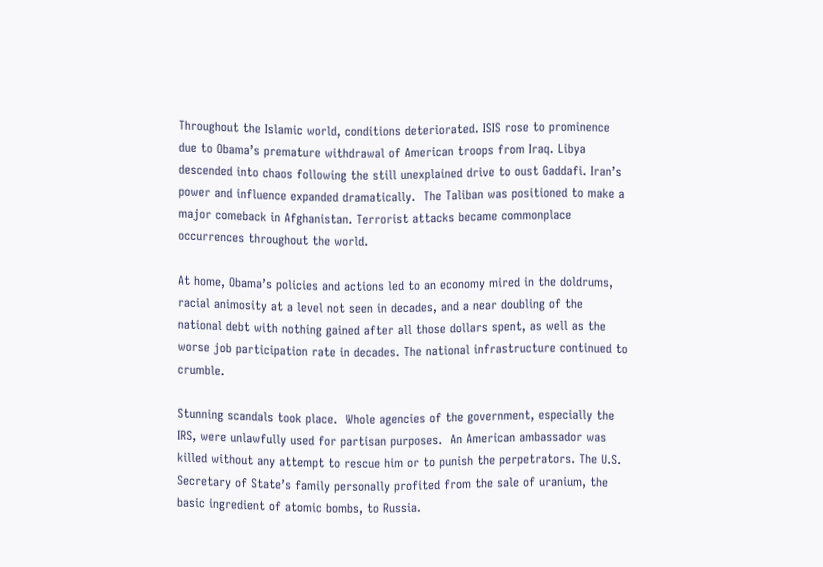Throughout the Islamic world, conditions deteriorated. ISIS rose to prominence due to Obama’s premature withdrawal of American troops from Iraq. Libya descended into chaos following the still unexplained drive to oust Gaddafi. Iran’s power and influence expanded dramatically.  The Taliban was positioned to make a major comeback in Afghanistan. Terrorist attacks became commonplace occurrences throughout the world.

At home, Obama’s policies and actions led to an economy mired in the doldrums, racial animosity at a level not seen in decades, and a near doubling of the national debt with nothing gained after all those dollars spent, as well as the worse job participation rate in decades. The national infrastructure continued to crumble.

Stunning scandals took place.  Whole agencies of the government, especially the IRS, were unlawfully used for partisan purposes.  An American ambassador was killed without any attempt to rescue him or to punish the perpetrators. The U.S. Secretary of State’s family personally profited from the sale of uranium, the basic ingredient of atomic bombs, to Russia.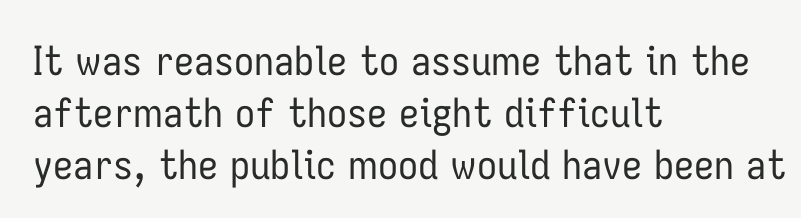It was reasonable to assume that in the aftermath of those eight difficult years, the public mood would have been at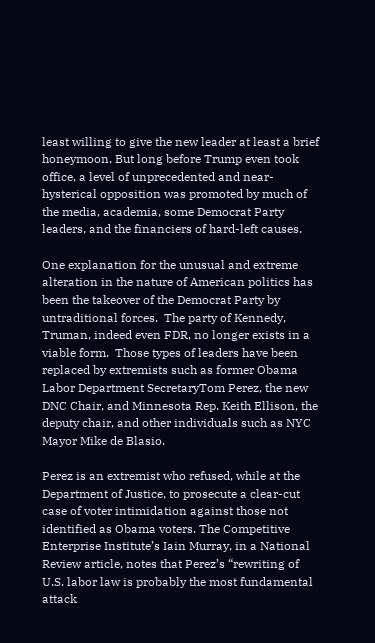least willing to give the new leader at least a brief honeymoon. But long before Trump even took office, a level of unprecedented and near-hysterical opposition was promoted by much of the media, academia, some Democrat Party leaders, and the financiers of hard-left causes.

One explanation for the unusual and extreme alteration in the nature of American politics has been the takeover of the Democrat Party by untraditional forces.  The party of Kennedy, Truman, indeed even FDR, no longer exists in a viable form.  Those types of leaders have been replaced by extremists such as former Obama Labor Department SecretaryTom Perez, the new DNC Chair, and Minnesota Rep. Keith Ellison, the deputy chair, and other individuals such as NYC Mayor Mike de Blasio.

Perez is an extremist who refused, while at the Department of Justice, to prosecute a clear-cut case of voter intimidation against those not identified as Obama voters. The Competitive Enterprise Institute’s Iain Murray, in a National Review article, notes that Perez’s “rewriting of U.S. labor law is probably the most fundamental attack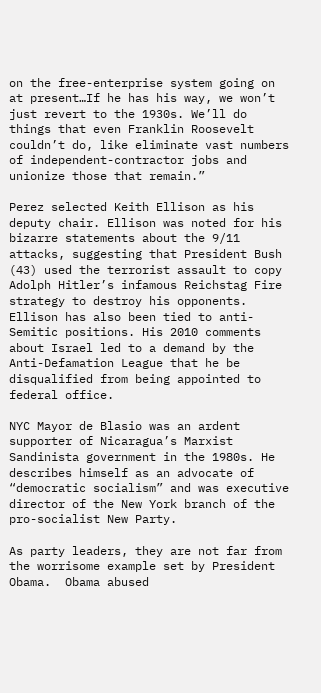on the free-enterprise system going on at present…If he has his way, we won’t just revert to the 1930s. We’ll do things that even Franklin Roosevelt couldn’t do, like eliminate vast numbers of independent-contractor jobs and unionize those that remain.”

Perez selected Keith Ellison as his deputy chair. Ellison was noted for his bizarre statements about the 9/11 attacks, suggesting that President Bush (43) used the terrorist assault to copy Adolph Hitler’s infamous Reichstag Fire strategy to destroy his opponents.  Ellison has also been tied to anti-Semitic positions. His 2010 comments about Israel led to a demand by the Anti-Defamation League that he be disqualified from being appointed to federal office.

NYC Mayor de Blasio was an ardent supporter of Nicaragua’s Marxist Sandinista government in the 1980s. He describes himself as an advocate of “democratic socialism” and was executive director of the New York branch of the pro-socialist New Party.

As party leaders, they are not far from the worrisome example set by President Obama.  Obama abused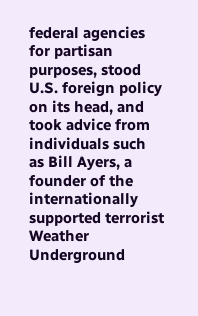federal agencies for partisan purposes, stood U.S. foreign policy on its head, and took advice from individuals such as Bill Ayers, a founder of the internationally supported terrorist Weather Underground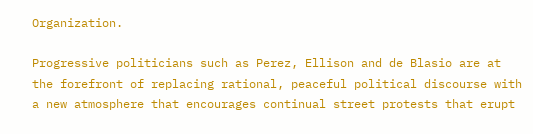Organization.

Progressive politicians such as Perez, Ellison and de Blasio are at the forefront of replacing rational, peaceful political discourse with a new atmosphere that encourages continual street protests that erupt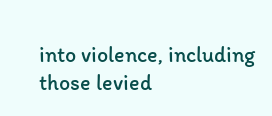into violence, including those levied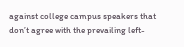against college campus speakers that don’t agree with the prevailing left-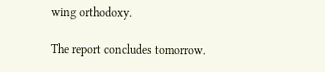wing orthodoxy.

The report concludes tomorrow.